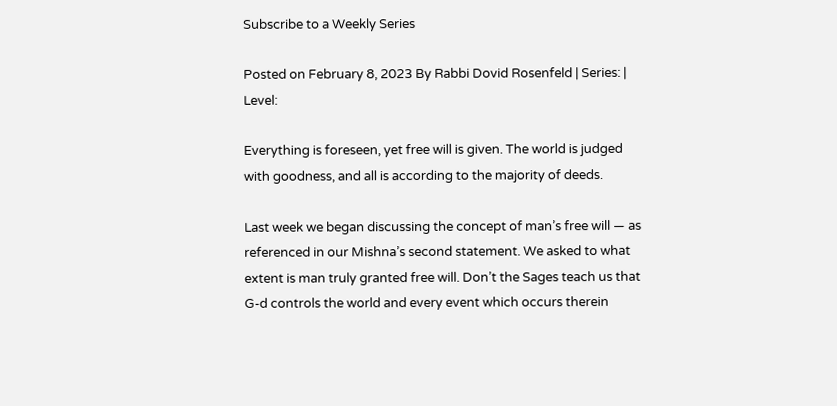Subscribe to a Weekly Series

Posted on February 8, 2023 By Rabbi Dovid Rosenfeld | Series: | Level:

Everything is foreseen, yet free will is given. The world is judged with goodness, and all is according to the majority of deeds.

Last week we began discussing the concept of man’s free will — as referenced in our Mishna’s second statement. We asked to what extent is man truly granted free will. Don’t the Sages teach us that G-d controls the world and every event which occurs therein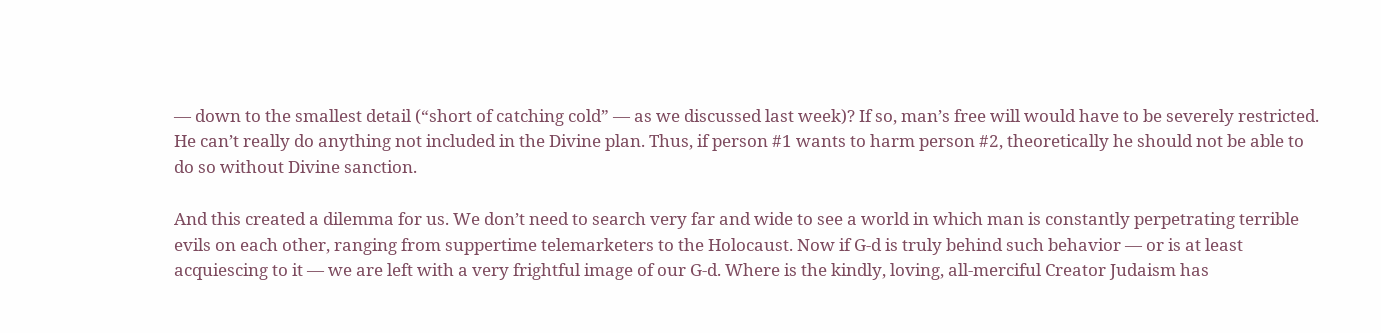— down to the smallest detail (“short of catching cold” — as we discussed last week)? If so, man’s free will would have to be severely restricted. He can’t really do anything not included in the Divine plan. Thus, if person #1 wants to harm person #2, theoretically he should not be able to do so without Divine sanction.

And this created a dilemma for us. We don’t need to search very far and wide to see a world in which man is constantly perpetrating terrible evils on each other, ranging from suppertime telemarketers to the Holocaust. Now if G-d is truly behind such behavior — or is at least acquiescing to it — we are left with a very frightful image of our G-d. Where is the kindly, loving, all-merciful Creator Judaism has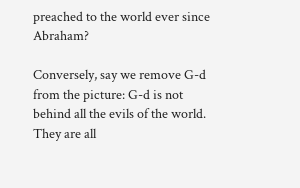preached to the world ever since Abraham?

Conversely, say we remove G-d from the picture: G-d is not behind all the evils of the world. They are all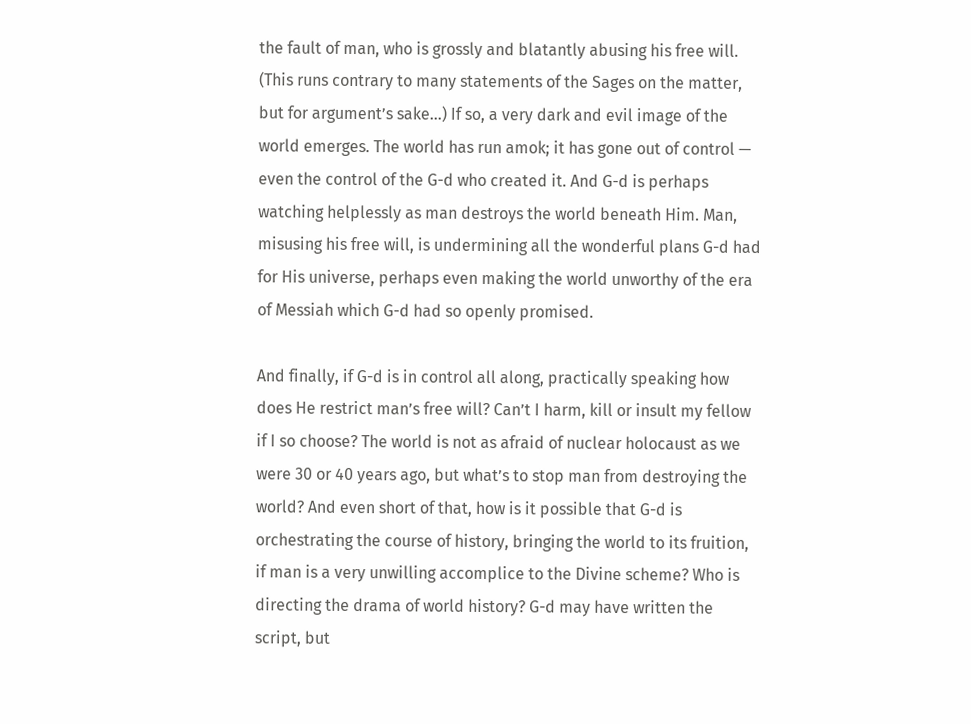the fault of man, who is grossly and blatantly abusing his free will. (This runs contrary to many statements of the Sages on the matter, but for argument’s sake…) If so, a very dark and evil image of the world emerges. The world has run amok; it has gone out of control — even the control of the G-d who created it. And G-d is perhaps watching helplessly as man destroys the world beneath Him. Man, misusing his free will, is undermining all the wonderful plans G-d had for His universe, perhaps even making the world unworthy of the era of Messiah which G-d had so openly promised.

And finally, if G-d is in control all along, practically speaking how does He restrict man’s free will? Can’t I harm, kill or insult my fellow if I so choose? The world is not as afraid of nuclear holocaust as we were 30 or 40 years ago, but what’s to stop man from destroying the world? And even short of that, how is it possible that G-d is orchestrating the course of history, bringing the world to its fruition, if man is a very unwilling accomplice to the Divine scheme? Who is directing the drama of world history? G-d may have written the script, but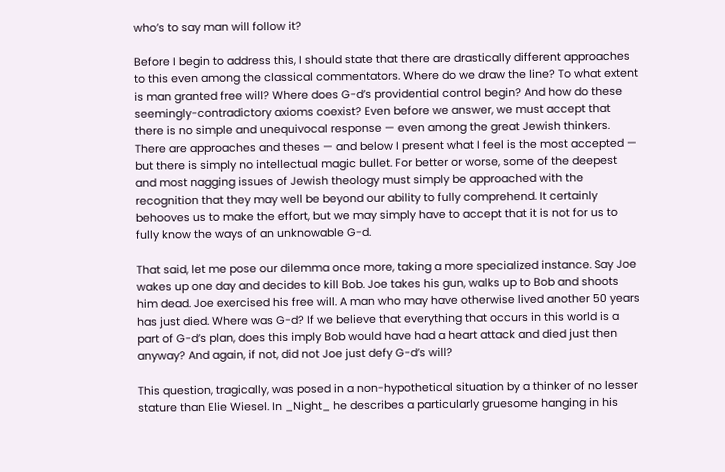who’s to say man will follow it?

Before I begin to address this, I should state that there are drastically different approaches to this even among the classical commentators. Where do we draw the line? To what extent is man granted free will? Where does G-d’s providential control begin? And how do these seemingly-contradictory axioms coexist? Even before we answer, we must accept that there is no simple and unequivocal response — even among the great Jewish thinkers. There are approaches and theses — and below I present what I feel is the most accepted — but there is simply no intellectual magic bullet. For better or worse, some of the deepest and most nagging issues of Jewish theology must simply be approached with the recognition that they may well be beyond our ability to fully comprehend. It certainly behooves us to make the effort, but we may simply have to accept that it is not for us to fully know the ways of an unknowable G-d.

That said, let me pose our dilemma once more, taking a more specialized instance. Say Joe wakes up one day and decides to kill Bob. Joe takes his gun, walks up to Bob and shoots him dead. Joe exercised his free will. A man who may have otherwise lived another 50 years has just died. Where was G-d? If we believe that everything that occurs in this world is a part of G-d’s plan, does this imply Bob would have had a heart attack and died just then anyway? And again, if not, did not Joe just defy G-d’s will?

This question, tragically, was posed in a non-hypothetical situation by a thinker of no lesser stature than Elie Wiesel. In _Night_ he describes a particularly gruesome hanging in his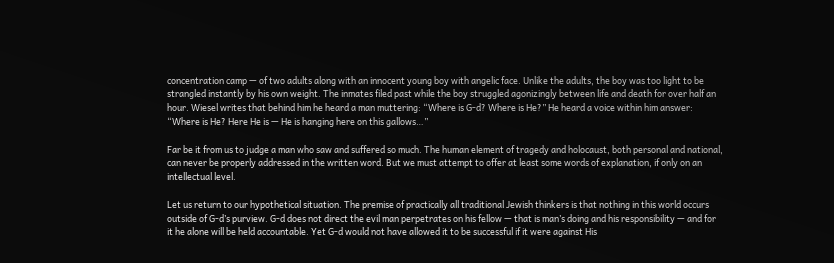concentration camp — of two adults along with an innocent young boy with angelic face. Unlike the adults, the boy was too light to be strangled instantly by his own weight. The inmates filed past while the boy struggled agonizingly between life and death for over half an hour. Wiesel writes that behind him he heard a man muttering: “Where is G-d? Where is He?” He heard a voice within him answer: “Where is He? Here He is — He is hanging here on this gallows…”

Far be it from us to judge a man who saw and suffered so much. The human element of tragedy and holocaust, both personal and national, can never be properly addressed in the written word. But we must attempt to offer at least some words of explanation, if only on an intellectual level.

Let us return to our hypothetical situation. The premise of practically all traditional Jewish thinkers is that nothing in this world occurs outside of G-d’s purview. G-d does not direct the evil man perpetrates on his fellow — that is man’s doing and his responsibility — and for it he alone will be held accountable. Yet G-d would not have allowed it to be successful if it were against His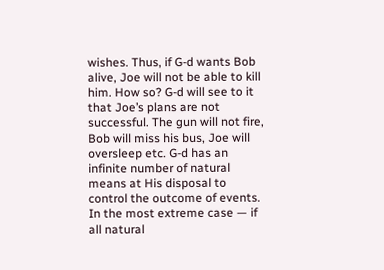wishes. Thus, if G-d wants Bob alive, Joe will not be able to kill him. How so? G-d will see to it that Joe’s plans are not successful. The gun will not fire, Bob will miss his bus, Joe will oversleep etc. G-d has an infinite number of natural means at His disposal to control the outcome of events. In the most extreme case — if all natural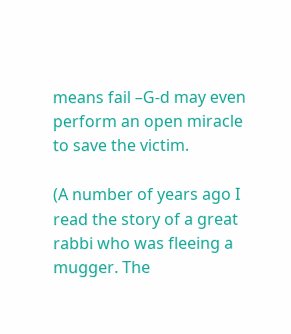means fail –G-d may even perform an open miracle to save the victim.

(A number of years ago I read the story of a great rabbi who was fleeing a mugger. The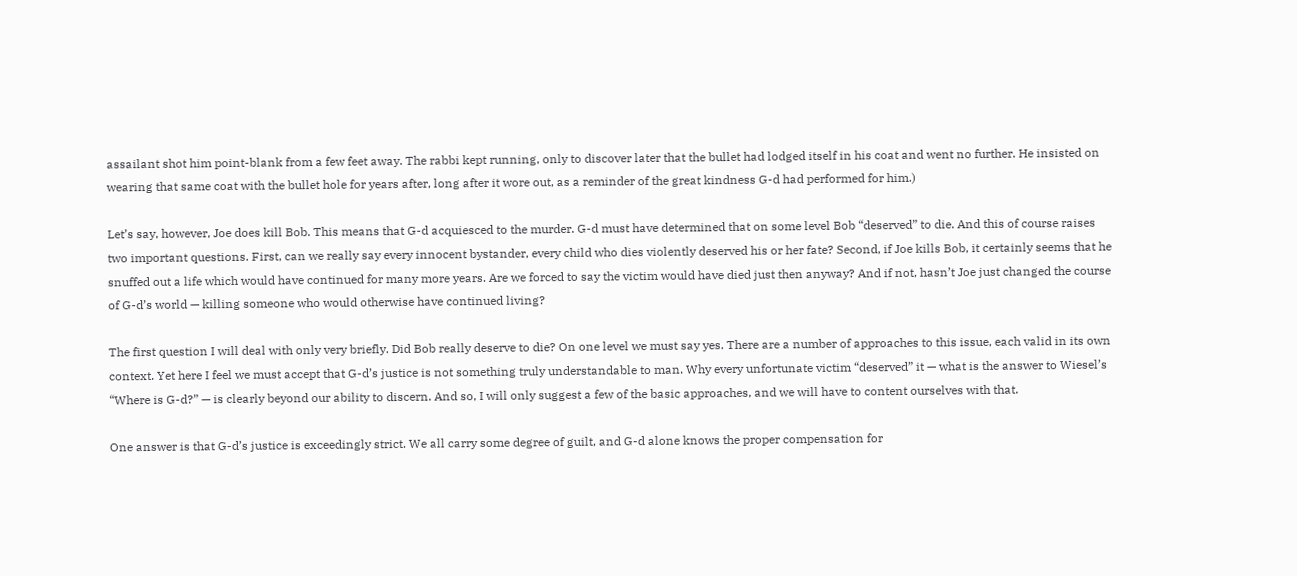assailant shot him point-blank from a few feet away. The rabbi kept running, only to discover later that the bullet had lodged itself in his coat and went no further. He insisted on wearing that same coat with the bullet hole for years after, long after it wore out, as a reminder of the great kindness G-d had performed for him.)

Let’s say, however, Joe does kill Bob. This means that G-d acquiesced to the murder. G-d must have determined that on some level Bob “deserved” to die. And this of course raises two important questions. First, can we really say every innocent bystander, every child who dies violently deserved his or her fate? Second, if Joe kills Bob, it certainly seems that he snuffed out a life which would have continued for many more years. Are we forced to say the victim would have died just then anyway? And if not, hasn’t Joe just changed the course of G-d’s world — killing someone who would otherwise have continued living?

The first question I will deal with only very briefly. Did Bob really deserve to die? On one level we must say yes. There are a number of approaches to this issue, each valid in its own context. Yet here I feel we must accept that G-d’s justice is not something truly understandable to man. Why every unfortunate victim “deserved” it — what is the answer to Wiesel’s “Where is G-d?” — is clearly beyond our ability to discern. And so, I will only suggest a few of the basic approaches, and we will have to content ourselves with that.

One answer is that G-d’s justice is exceedingly strict. We all carry some degree of guilt, and G-d alone knows the proper compensation for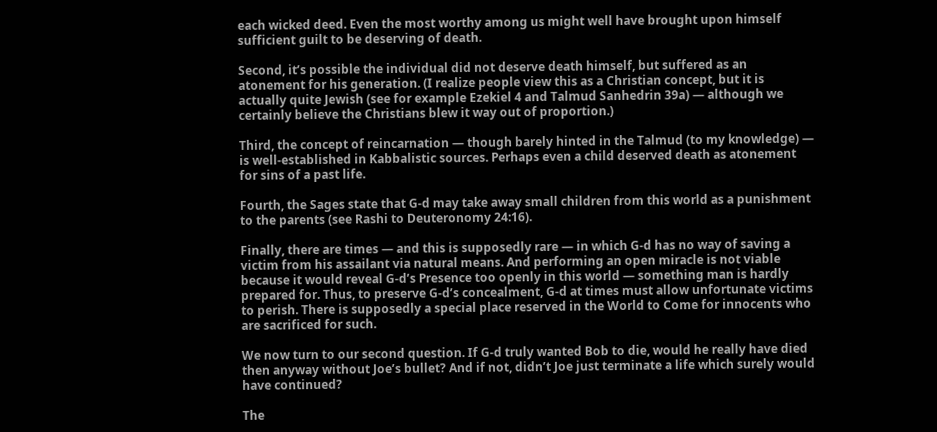each wicked deed. Even the most worthy among us might well have brought upon himself sufficient guilt to be deserving of death.

Second, it’s possible the individual did not deserve death himself, but suffered as an atonement for his generation. (I realize people view this as a Christian concept, but it is actually quite Jewish (see for example Ezekiel 4 and Talmud Sanhedrin 39a) — although we certainly believe the Christians blew it way out of proportion.)

Third, the concept of reincarnation — though barely hinted in the Talmud (to my knowledge) — is well-established in Kabbalistic sources. Perhaps even a child deserved death as atonement for sins of a past life.

Fourth, the Sages state that G-d may take away small children from this world as a punishment to the parents (see Rashi to Deuteronomy 24:16).

Finally, there are times — and this is supposedly rare — in which G-d has no way of saving a victim from his assailant via natural means. And performing an open miracle is not viable because it would reveal G-d’s Presence too openly in this world — something man is hardly prepared for. Thus, to preserve G-d’s concealment, G-d at times must allow unfortunate victims to perish. There is supposedly a special place reserved in the World to Come for innocents who are sacrificed for such.

We now turn to our second question. If G-d truly wanted Bob to die, would he really have died then anyway without Joe’s bullet? And if not, didn’t Joe just terminate a life which surely would have continued?

The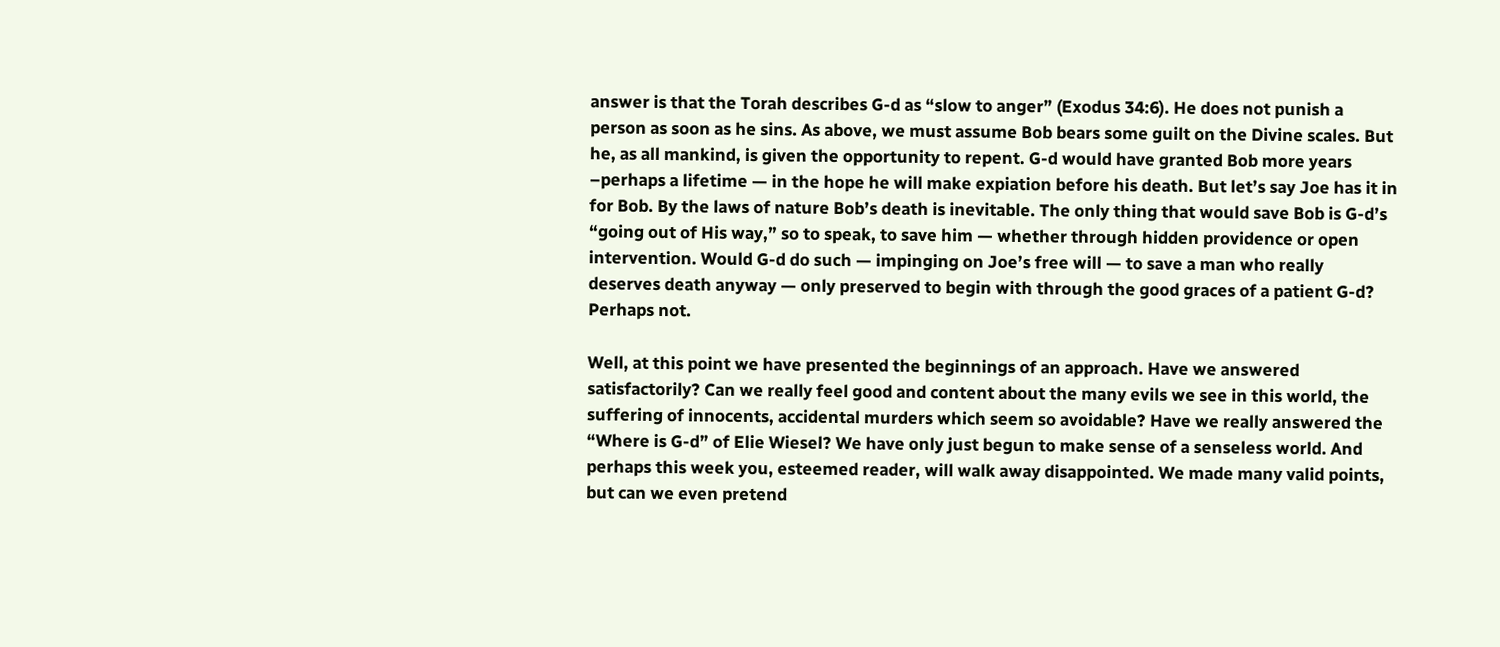answer is that the Torah describes G-d as “slow to anger” (Exodus 34:6). He does not punish a person as soon as he sins. As above, we must assume Bob bears some guilt on the Divine scales. But he, as all mankind, is given the opportunity to repent. G-d would have granted Bob more years –perhaps a lifetime — in the hope he will make expiation before his death. But let’s say Joe has it in for Bob. By the laws of nature Bob’s death is inevitable. The only thing that would save Bob is G-d’s “going out of His way,” so to speak, to save him — whether through hidden providence or open intervention. Would G-d do such — impinging on Joe’s free will — to save a man who really deserves death anyway — only preserved to begin with through the good graces of a patient G-d? Perhaps not.

Well, at this point we have presented the beginnings of an approach. Have we answered satisfactorily? Can we really feel good and content about the many evils we see in this world, the suffering of innocents, accidental murders which seem so avoidable? Have we really answered the “Where is G-d” of Elie Wiesel? We have only just begun to make sense of a senseless world. And perhaps this week you, esteemed reader, will walk away disappointed. We made many valid points, but can we even pretend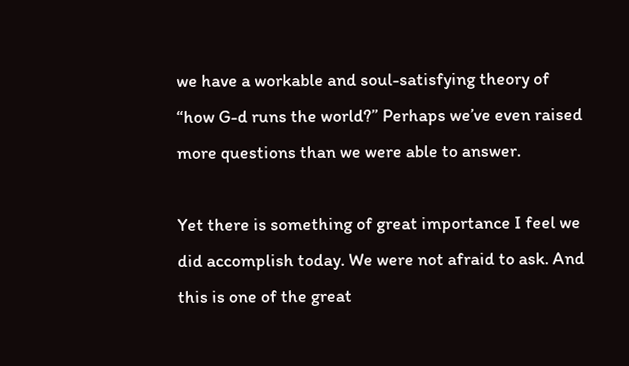we have a workable and soul-satisfying theory of “how G-d runs the world?” Perhaps we’ve even raised more questions than we were able to answer.

Yet there is something of great importance I feel we did accomplish today. We were not afraid to ask. And this is one of the great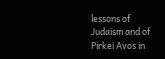lessons of Judaism and of Pirkei Avos in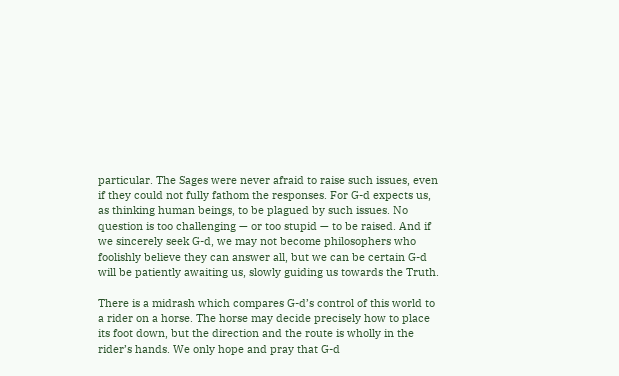particular. The Sages were never afraid to raise such issues, even if they could not fully fathom the responses. For G-d expects us, as thinking human beings, to be plagued by such issues. No question is too challenging — or too stupid — to be raised. And if we sincerely seek G-d, we may not become philosophers who foolishly believe they can answer all, but we can be certain G-d will be patiently awaiting us, slowly guiding us towards the Truth.

There is a midrash which compares G-d’s control of this world to a rider on a horse. The horse may decide precisely how to place its foot down, but the direction and the route is wholly in the rider’s hands. We only hope and pray that G-d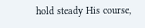hold steady His course,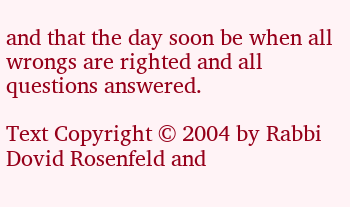and that the day soon be when all wrongs are righted and all questions answered.

Text Copyright © 2004 by Rabbi Dovid Rosenfeld and